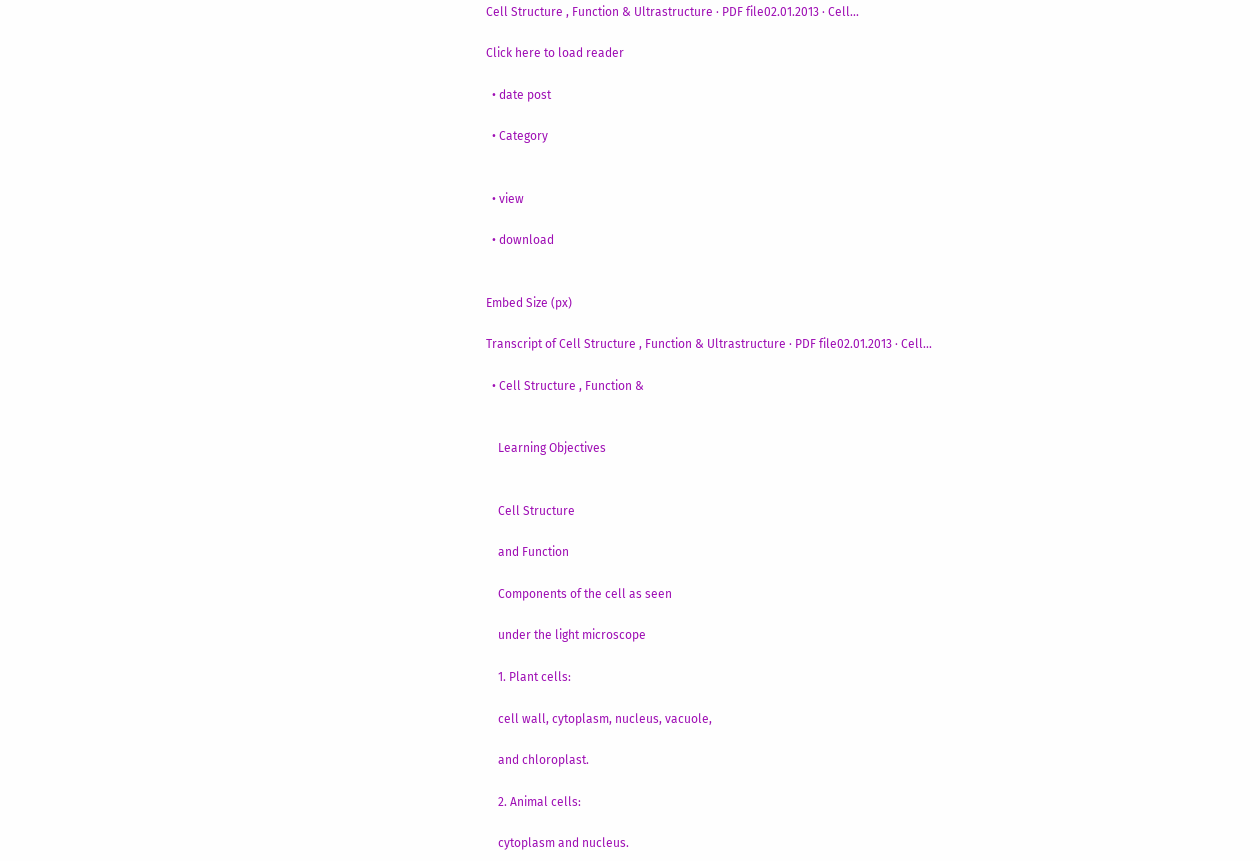Cell Structure , Function & Ultrastructure · PDF file02.01.2013 · Cell...

Click here to load reader

  • date post

  • Category


  • view

  • download


Embed Size (px)

Transcript of Cell Structure , Function & Ultrastructure · PDF file02.01.2013 · Cell...

  • Cell Structure , Function &


    Learning Objectives


    Cell Structure

    and Function

    Components of the cell as seen

    under the light microscope

    1. Plant cells:

    cell wall, cytoplasm, nucleus, vacuole,

    and chloroplast.

    2. Animal cells:

    cytoplasm and nucleus.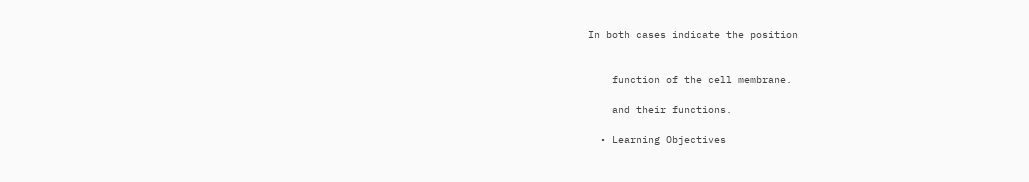In both cases indicate the position


    function of the cell membrane.

    and their functions.

  • Learning Objectives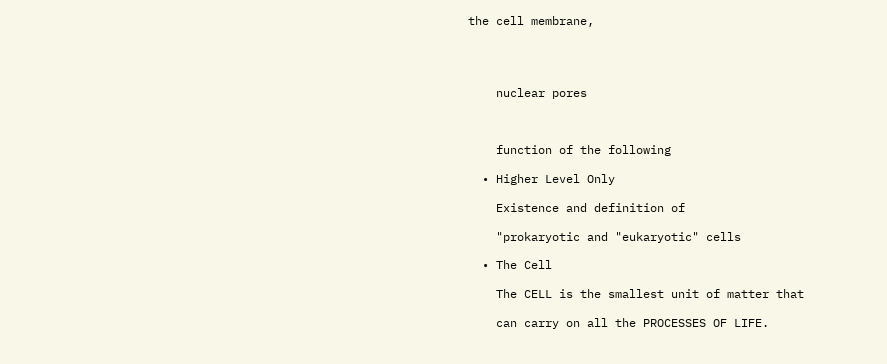the cell membrane,




    nuclear pores



    function of the following

  • Higher Level Only

    Existence and definition of

    "prokaryotic and "eukaryotic" cells

  • The Cell

    The CELL is the smallest unit of matter that

    can carry on all the PROCESSES OF LIFE.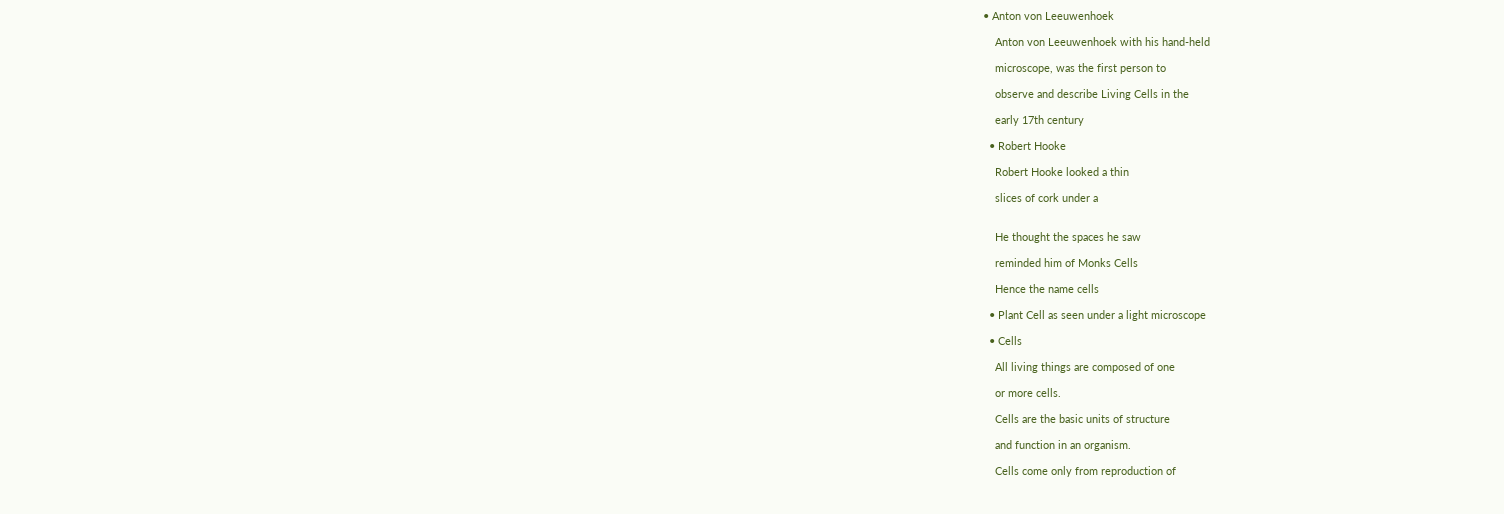• Anton von Leeuwenhoek

    Anton von Leeuwenhoek with his hand-held

    microscope, was the first person to

    observe and describe Living Cells in the

    early 17th century

  • Robert Hooke

    Robert Hooke looked a thin

    slices of cork under a


    He thought the spaces he saw

    reminded him of Monks Cells

    Hence the name cells

  • Plant Cell as seen under a light microscope

  • Cells

    All living things are composed of one

    or more cells.

    Cells are the basic units of structure

    and function in an organism.

    Cells come only from reproduction of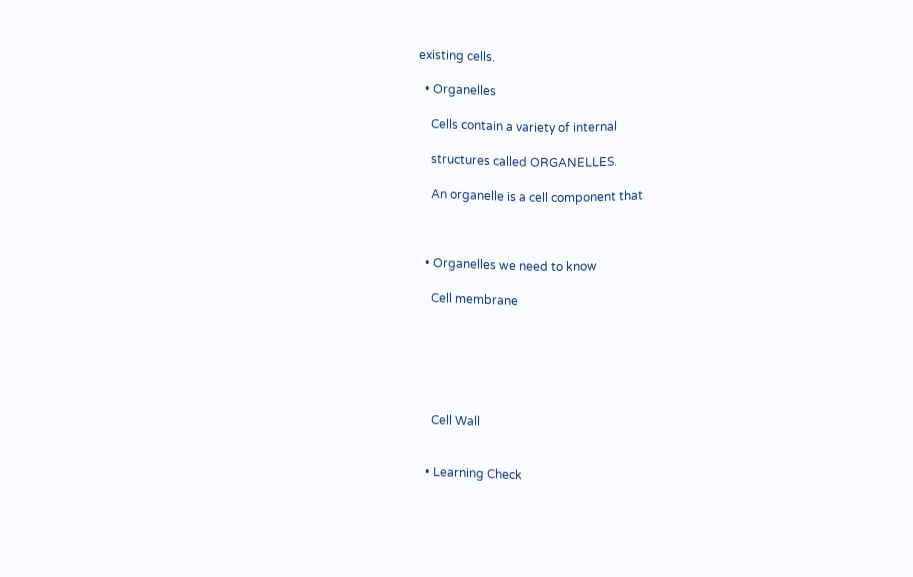existing cells.

  • Organelles

    Cells contain a variety of internal

    structures called ORGANELLES.

    An organelle is a cell component that



  • Organelles we need to know

    Cell membrane






    Cell Wall


  • Learning Check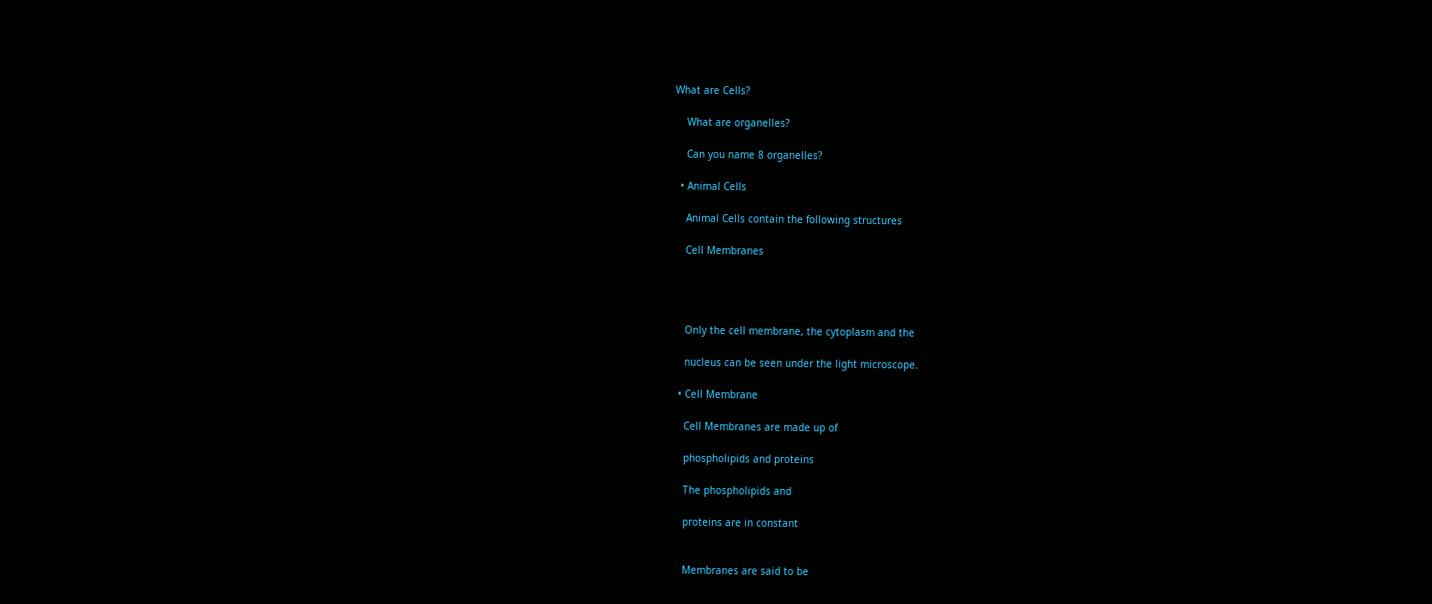What are Cells?

    What are organelles?

    Can you name 8 organelles?

  • Animal Cells

    Animal Cells contain the following structures

    Cell Membranes




    Only the cell membrane, the cytoplasm and the

    nucleus can be seen under the light microscope.

  • Cell Membrane

    Cell Membranes are made up of

    phospholipids and proteins

    The phospholipids and

    proteins are in constant


    Membranes are said to be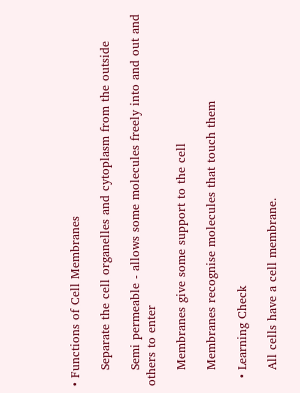• Functions of Cell Membranes

    Separate the cell organelles and cytoplasm from the outside

    Semi permeable - allows some molecules freely into and out and others to enter

    Membranes give some support to the cell

    Membranes recognise molecules that touch them

  • Learning Check

    All cells have a cell membrane.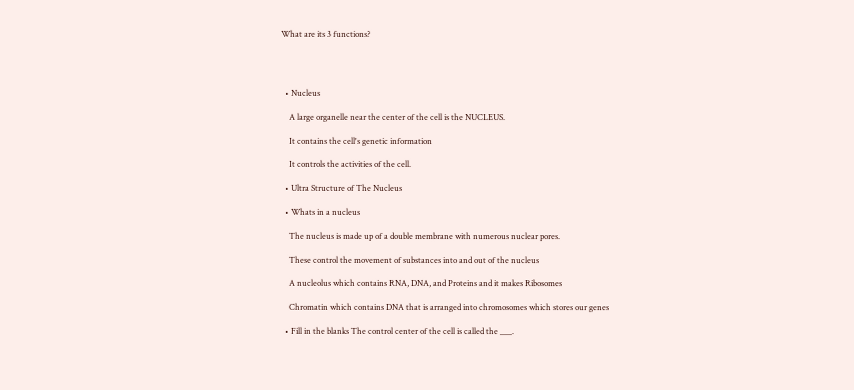What are its 3 functions?




  • Nucleus

    A large organelle near the center of the cell is the NUCLEUS.

    It contains the cell's genetic information

    It controls the activities of the cell.

  • Ultra Structure of The Nucleus

  • Whats in a nucleus

    The nucleus is made up of a double membrane with numerous nuclear pores.

    These control the movement of substances into and out of the nucleus

    A nucleolus which contains RNA, DNA, and Proteins and it makes Ribosomes

    Chromatin which contains DNA that is arranged into chromosomes which stores our genes

  • Fill in the blanks The control center of the cell is called the ___.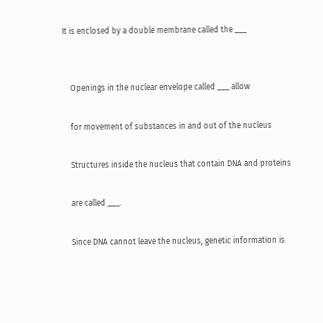It is enclosed by a double membrane called the ___


    Openings in the nuclear envelope called ___ allow

    for movement of substances in and out of the nucleus

    Structures inside the nucleus that contain DNA and proteins

    are called ___.

    Since DNA cannot leave the nucleus, genetic information is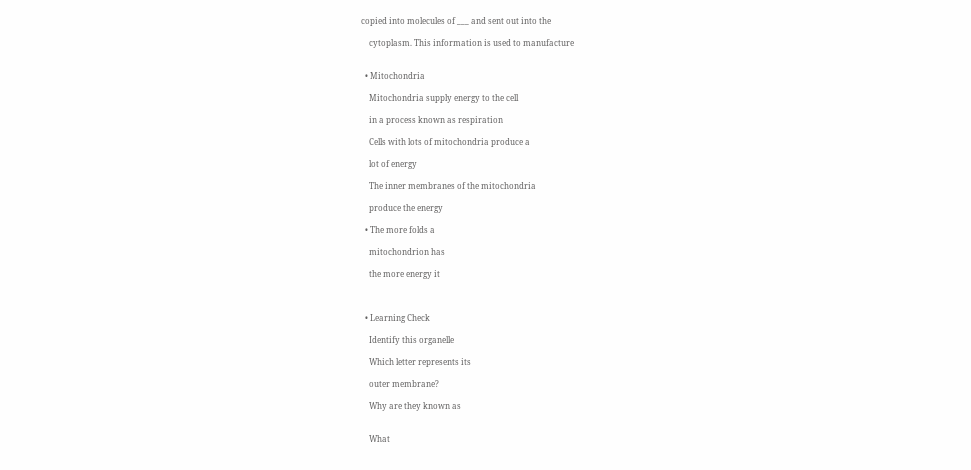copied into molecules of ___ and sent out into the

    cytoplasm. This information is used to manufacture


  • Mitochondria

    Mitochondria supply energy to the cell

    in a process known as respiration

    Cells with lots of mitochondria produce a

    lot of energy

    The inner membranes of the mitochondria

    produce the energy

  • The more folds a

    mitochondrion has

    the more energy it



  • Learning Check

    Identify this organelle

    Which letter represents its

    outer membrane?

    Why are they known as


    What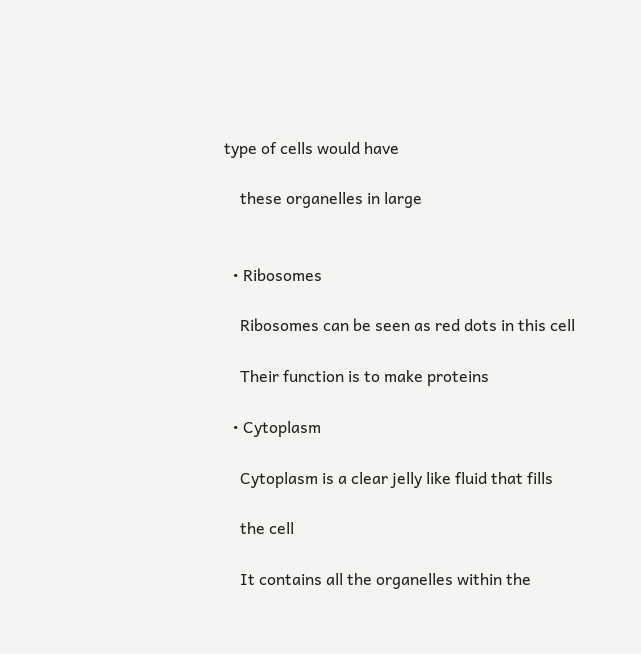type of cells would have

    these organelles in large


  • Ribosomes

    Ribosomes can be seen as red dots in this cell

    Their function is to make proteins

  • Cytoplasm

    Cytoplasm is a clear jelly like fluid that fills

    the cell

    It contains all the organelles within the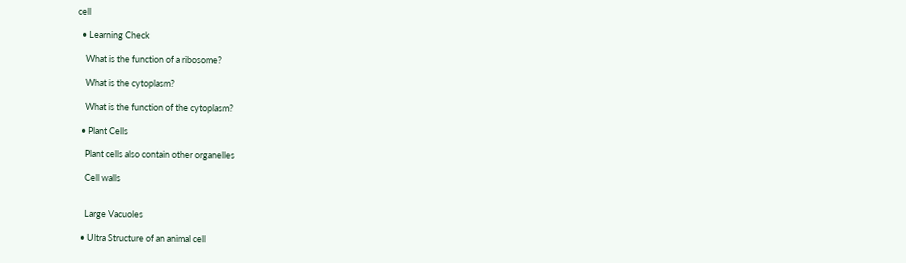cell

  • Learning Check

    What is the function of a ribosome?

    What is the cytoplasm?

    What is the function of the cytoplasm?

  • Plant Cells

    Plant cells also contain other organelles

    Cell walls


    Large Vacuoles

  • Ultra Structure of an animal cell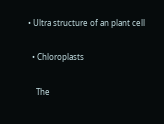• Ultra structure of an plant cell

  • Chloroplasts

    The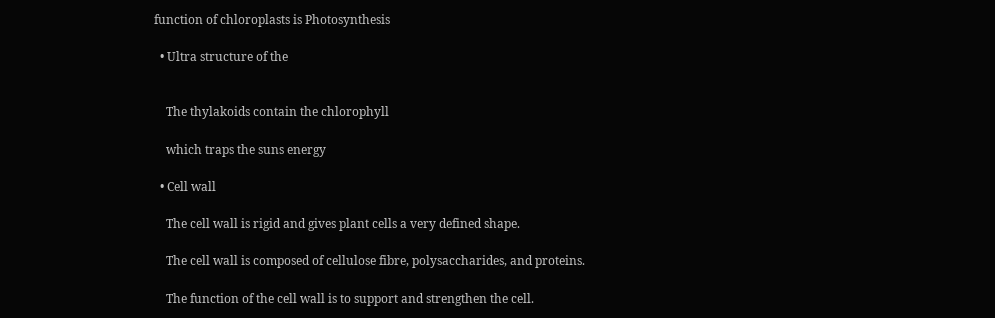function of chloroplasts is Photosynthesis

  • Ultra structure of the


    The thylakoids contain the chlorophyll

    which traps the suns energy

  • Cell wall

    The cell wall is rigid and gives plant cells a very defined shape.

    The cell wall is composed of cellulose fibre, polysaccharides, and proteins.

    The function of the cell wall is to support and strengthen the cell.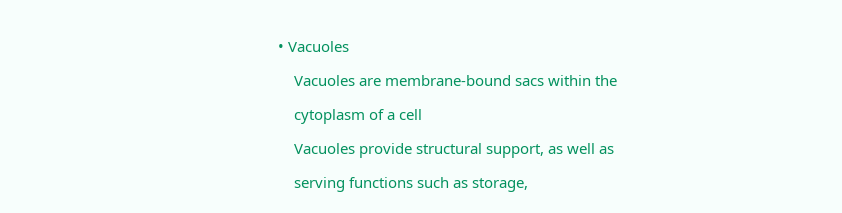• Vacuoles

    Vacuoles are membrane-bound sacs within the

    cytoplasm of a cell

    Vacuoles provide structural support, as well as

    serving functions such as storage,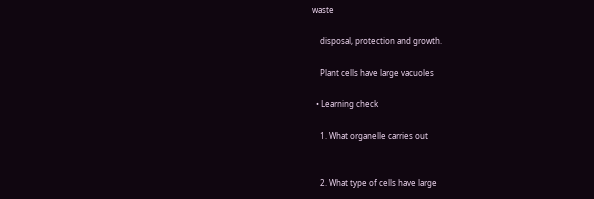waste

    disposal, protection and growth.

    Plant cells have large vacuoles

  • Learning check

    1. What organelle carries out


    2. What type of cells have large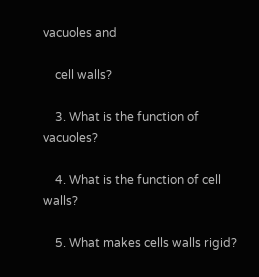vacuoles and

    cell walls?

    3. What is the function of vacuoles?

    4. What is the function of cell walls?

    5. What makes cells walls rigid?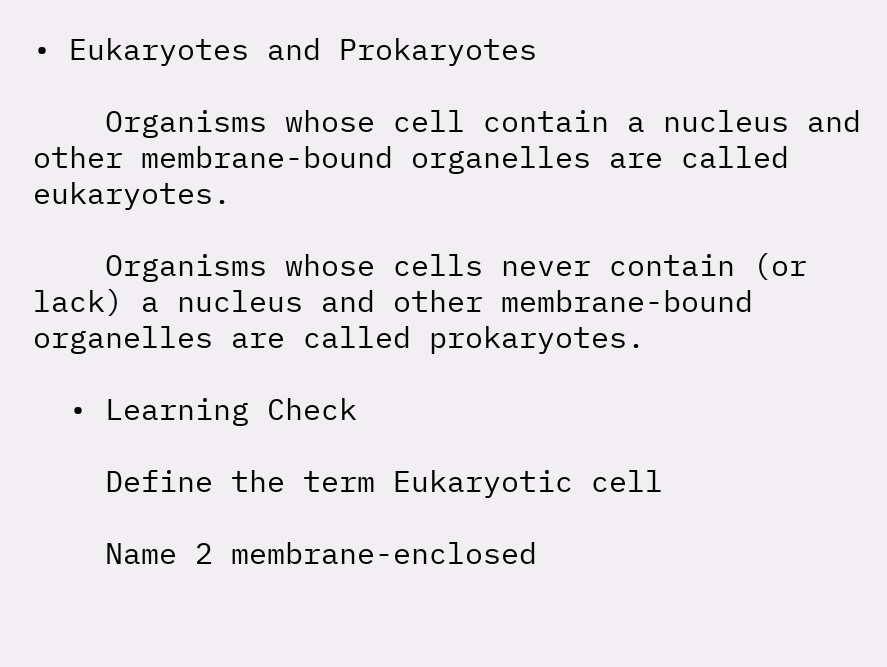• Eukaryotes and Prokaryotes

    Organisms whose cell contain a nucleus and other membrane-bound organelles are called eukaryotes.

    Organisms whose cells never contain (or lack) a nucleus and other membrane-bound organelles are called prokaryotes.

  • Learning Check

    Define the term Eukaryotic cell

    Name 2 membrane-enclosed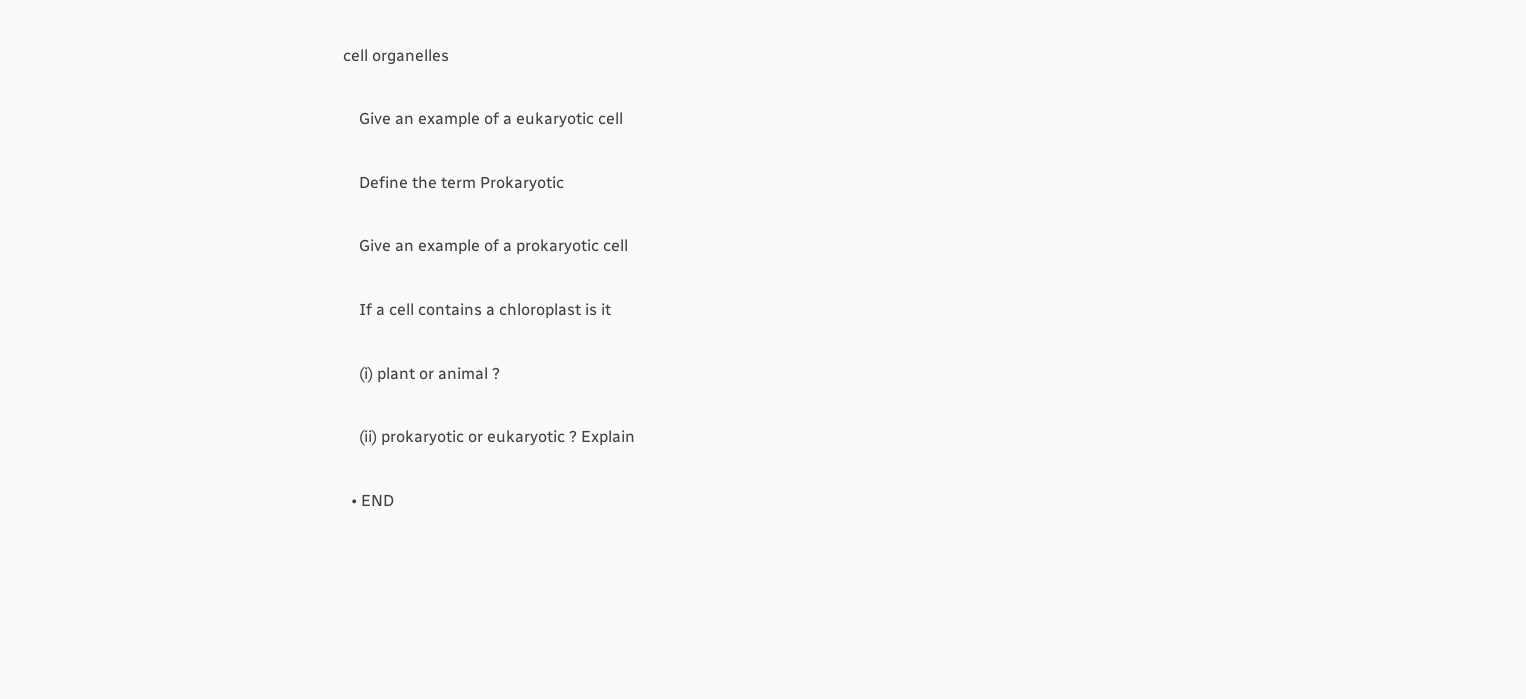cell organelles

    Give an example of a eukaryotic cell

    Define the term Prokaryotic

    Give an example of a prokaryotic cell

    If a cell contains a chloroplast is it

    (i) plant or animal ?

    (ii) prokaryotic or eukaryotic ? Explain

  • END